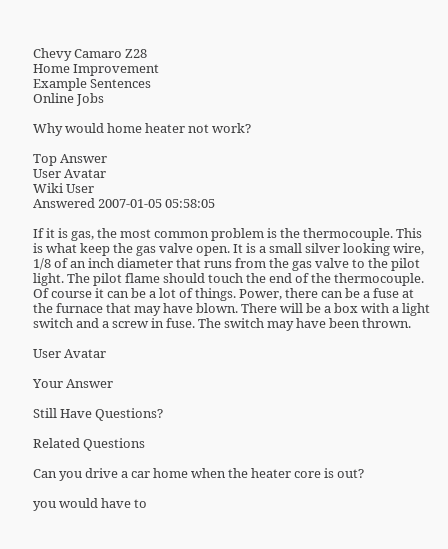Chevy Camaro Z28
Home Improvement
Example Sentences
Online Jobs

Why would home heater not work?

Top Answer
User Avatar
Wiki User
Answered 2007-01-05 05:58:05

If it is gas, the most common problem is the thermocouple. This is what keep the gas valve open. It is a small silver looking wire, 1/8 of an inch diameter that runs from the gas valve to the pilot light. The pilot flame should touch the end of the thermocouple. Of course it can be a lot of things. Power, there can be a fuse at the furnace that may have blown. There will be a box with a light switch and a screw in fuse. The switch may have been thrown.

User Avatar

Your Answer

Still Have Questions?

Related Questions

Can you drive a car home when the heater core is out?

you would have to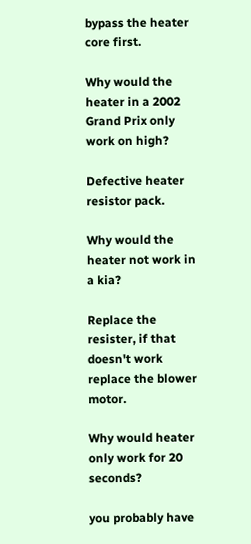bypass the heater core first.

Why would the heater in a 2002 Grand Prix only work on high?

Defective heater resistor pack.

Why would the heater not work in a kia?

Replace the resister, if that doesn't work replace the blower motor.

Why would heater only work for 20 seconds?

you probably have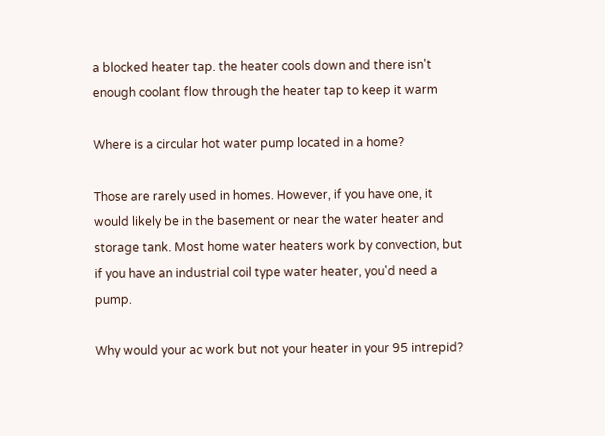a blocked heater tap. the heater cools down and there isn't enough coolant flow through the heater tap to keep it warm

Where is a circular hot water pump located in a home?

Those are rarely used in homes. However, if you have one, it would likely be in the basement or near the water heater and storage tank. Most home water heaters work by convection, but if you have an industrial coil type water heater, you'd need a pump.

Why would your ac work but not your heater in your 95 intrepid?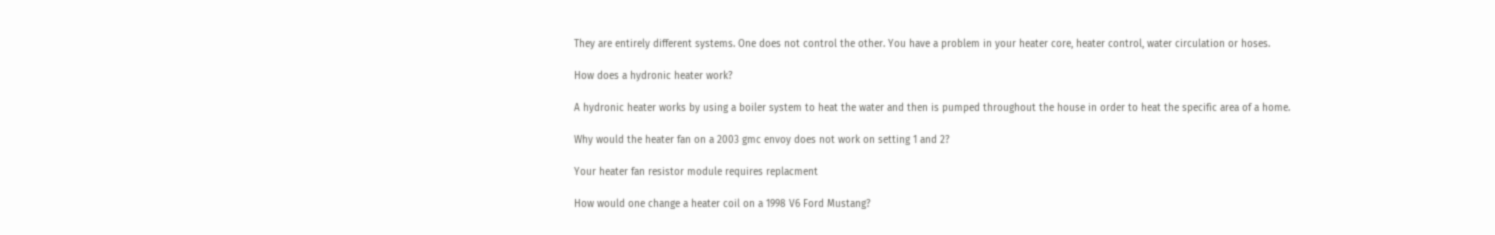They are entirely different systems. One does not control the other. You have a problem in your heater core, heater control, water circulation or hoses.

How does a hydronic heater work?

A hydronic heater works by using a boiler system to heat the water and then is pumped throughout the house in order to heat the specific area of a home.

Why would the heater fan on a 2003 gmc envoy does not work on setting 1 and 2?

Your heater fan resistor module requires replacment

How would one change a heater coil on a 1998 V6 Ford Mustang?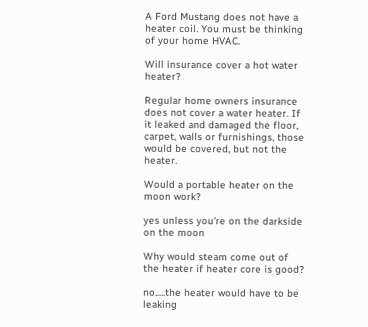A Ford Mustang does not have a heater coil. You must be thinking of your home HVAC.

Will insurance cover a hot water heater?

Regular home owners insurance does not cover a water heater. If it leaked and damaged the floor, carpet, walls or furnishings, those would be covered, but not the heater.

Would a portable heater on the moon work?

yes unless you're on the darkside on the moon

Why would steam come out of the heater if heater core is good?

no.....the heater would have to be leaking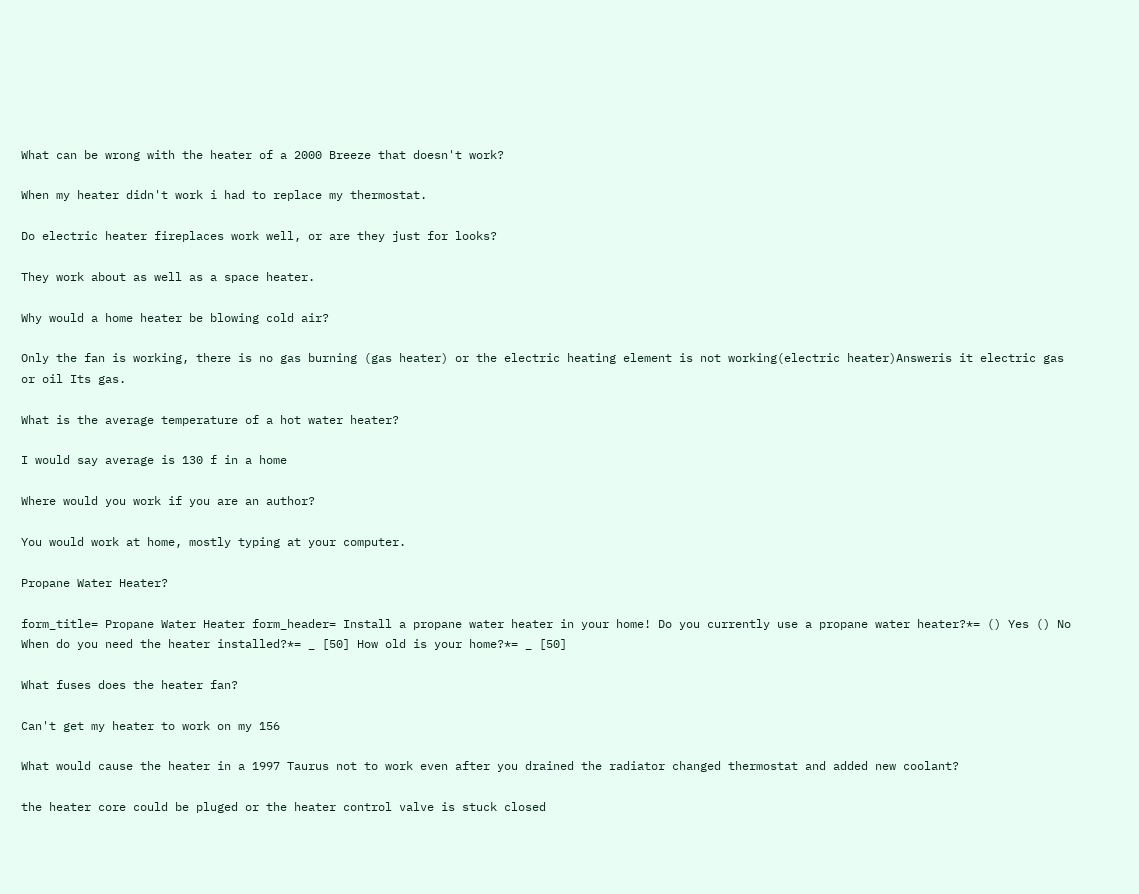What can be wrong with the heater of a 2000 Breeze that doesn't work?

When my heater didn't work i had to replace my thermostat.

Do electric heater fireplaces work well, or are they just for looks?

They work about as well as a space heater.

Why would a home heater be blowing cold air?

Only the fan is working, there is no gas burning (gas heater) or the electric heating element is not working(electric heater)Answeris it electric gas or oil Its gas.

What is the average temperature of a hot water heater?

I would say average is 130 f in a home

Where would you work if you are an author?

You would work at home, mostly typing at your computer.

Propane Water Heater?

form_title= Propane Water Heater form_header= Install a propane water heater in your home! Do you currently use a propane water heater?*= () Yes () No When do you need the heater installed?*= _ [50] How old is your home?*= _ [50]

What fuses does the heater fan?

Can't get my heater to work on my 156

What would cause the heater in a 1997 Taurus not to work even after you drained the radiator changed thermostat and added new coolant?

the heater core could be pluged or the heater control valve is stuck closed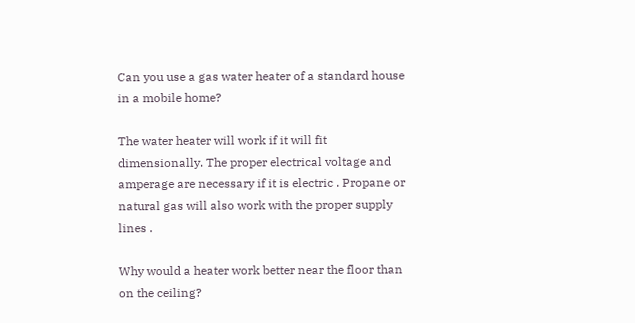Can you use a gas water heater of a standard house in a mobile home?

The water heater will work if it will fit dimensionally. The proper electrical voltage and amperage are necessary if it is electric . Propane or natural gas will also work with the proper supply lines .

Why would a heater work better near the floor than on the ceiling?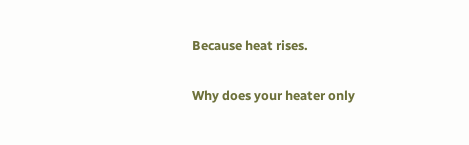Because heat rises.

Why does your heater only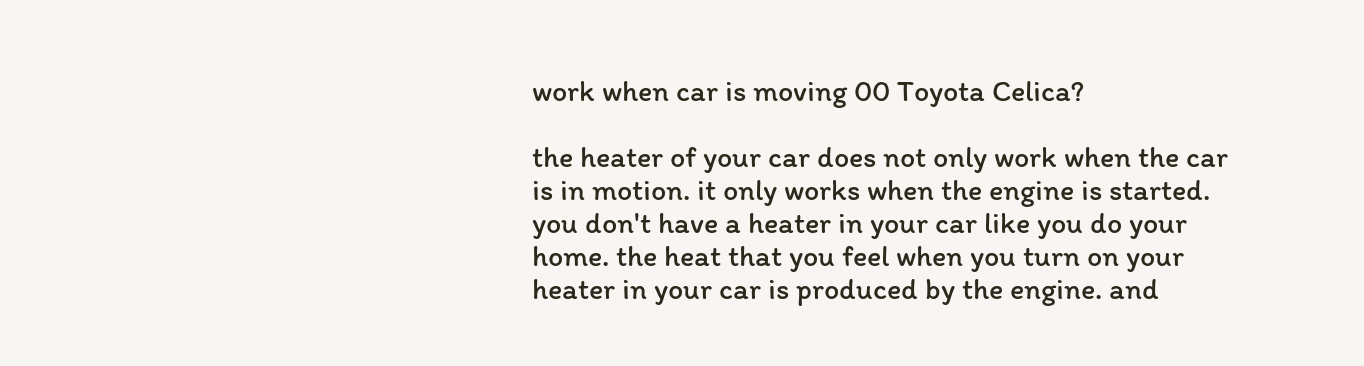work when car is moving 00 Toyota Celica?

the heater of your car does not only work when the car is in motion. it only works when the engine is started. you don't have a heater in your car like you do your home. the heat that you feel when you turn on your heater in your car is produced by the engine. and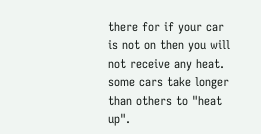there for if your car is not on then you will not receive any heat. some cars take longer than others to "heat up".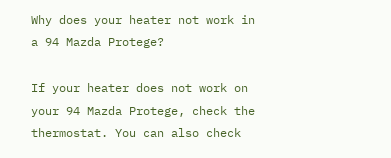Why does your heater not work in a 94 Mazda Protege?

If your heater does not work on your 94 Mazda Protege, check the thermostat. You can also check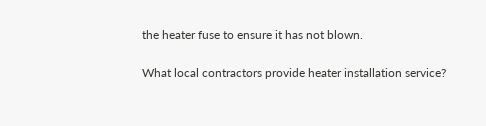the heater fuse to ensure it has not blown.

What local contractors provide heater installation service?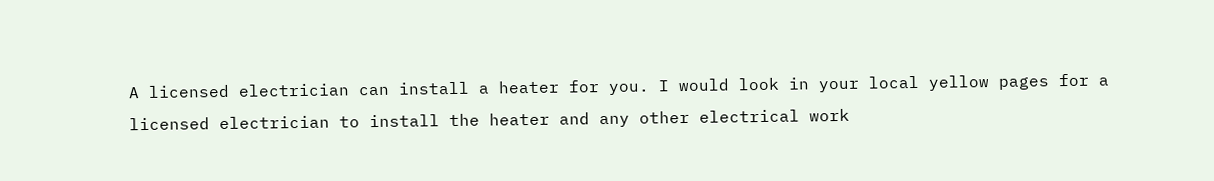A licensed electrician can install a heater for you. I would look in your local yellow pages for a licensed electrician to install the heater and any other electrical work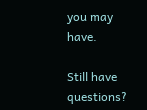you may have.

Still have questions?